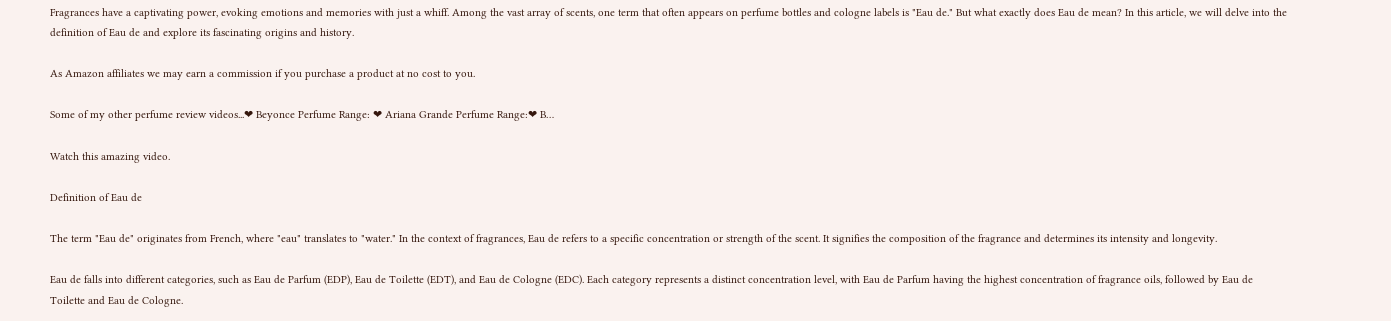Fragrances have a captivating power, evoking emotions and memories with just a whiff. Among the vast array of scents, one term that often appears on perfume bottles and cologne labels is "Eau de." But what exactly does Eau de mean? In this article, we will delve into the definition of Eau de and explore its fascinating origins and history.

As Amazon affiliates we may earn a commission if you purchase a product at no cost to you.

Some of my other perfume review videos...❤ Beyonce Perfume Range: ❤ Ariana Grande Perfume Range:❤ B…

Watch this amazing video.

Definition of Eau de

The term "Eau de" originates from French, where "eau" translates to "water." In the context of fragrances, Eau de refers to a specific concentration or strength of the scent. It signifies the composition of the fragrance and determines its intensity and longevity.

Eau de falls into different categories, such as Eau de Parfum (EDP), Eau de Toilette (EDT), and Eau de Cologne (EDC). Each category represents a distinct concentration level, with Eau de Parfum having the highest concentration of fragrance oils, followed by Eau de Toilette and Eau de Cologne.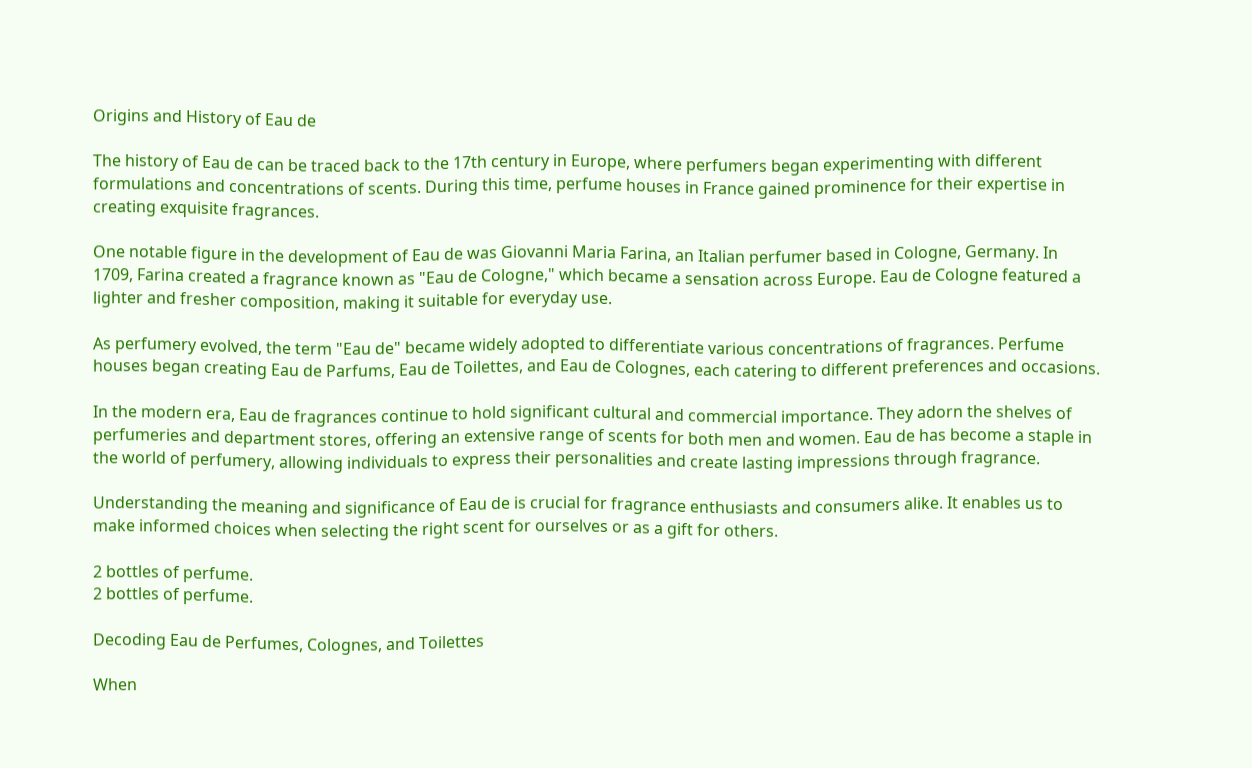Origins and History of Eau de

The history of Eau de can be traced back to the 17th century in Europe, where perfumers began experimenting with different formulations and concentrations of scents. During this time, perfume houses in France gained prominence for their expertise in creating exquisite fragrances.

One notable figure in the development of Eau de was Giovanni Maria Farina, an Italian perfumer based in Cologne, Germany. In 1709, Farina created a fragrance known as "Eau de Cologne," which became a sensation across Europe. Eau de Cologne featured a lighter and fresher composition, making it suitable for everyday use.

As perfumery evolved, the term "Eau de" became widely adopted to differentiate various concentrations of fragrances. Perfume houses began creating Eau de Parfums, Eau de Toilettes, and Eau de Colognes, each catering to different preferences and occasions.

In the modern era, Eau de fragrances continue to hold significant cultural and commercial importance. They adorn the shelves of perfumeries and department stores, offering an extensive range of scents for both men and women. Eau de has become a staple in the world of perfumery, allowing individuals to express their personalities and create lasting impressions through fragrance.

Understanding the meaning and significance of Eau de is crucial for fragrance enthusiasts and consumers alike. It enables us to make informed choices when selecting the right scent for ourselves or as a gift for others.

2 bottles of perfume.
2 bottles of perfume.

Decoding Eau de Perfumes, Colognes, and Toilettes

When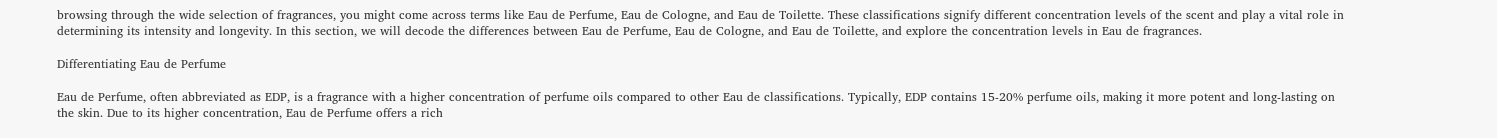browsing through the wide selection of fragrances, you might come across terms like Eau de Perfume, Eau de Cologne, and Eau de Toilette. These classifications signify different concentration levels of the scent and play a vital role in determining its intensity and longevity. In this section, we will decode the differences between Eau de Perfume, Eau de Cologne, and Eau de Toilette, and explore the concentration levels in Eau de fragrances.

Differentiating Eau de Perfume

Eau de Perfume, often abbreviated as EDP, is a fragrance with a higher concentration of perfume oils compared to other Eau de classifications. Typically, EDP contains 15-20% perfume oils, making it more potent and long-lasting on the skin. Due to its higher concentration, Eau de Perfume offers a rich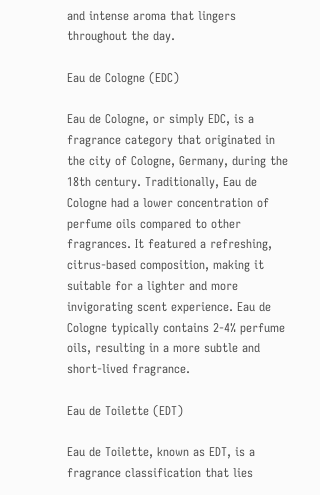and intense aroma that lingers throughout the day.

Eau de Cologne (EDC)

Eau de Cologne, or simply EDC, is a fragrance category that originated in the city of Cologne, Germany, during the 18th century. Traditionally, Eau de Cologne had a lower concentration of perfume oils compared to other fragrances. It featured a refreshing, citrus-based composition, making it suitable for a lighter and more invigorating scent experience. Eau de Cologne typically contains 2-4% perfume oils, resulting in a more subtle and short-lived fragrance.

Eau de Toilette (EDT)

Eau de Toilette, known as EDT, is a fragrance classification that lies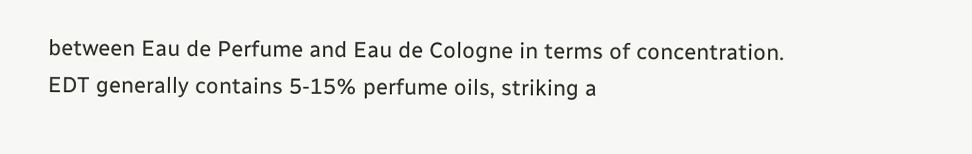between Eau de Perfume and Eau de Cologne in terms of concentration. EDT generally contains 5-15% perfume oils, striking a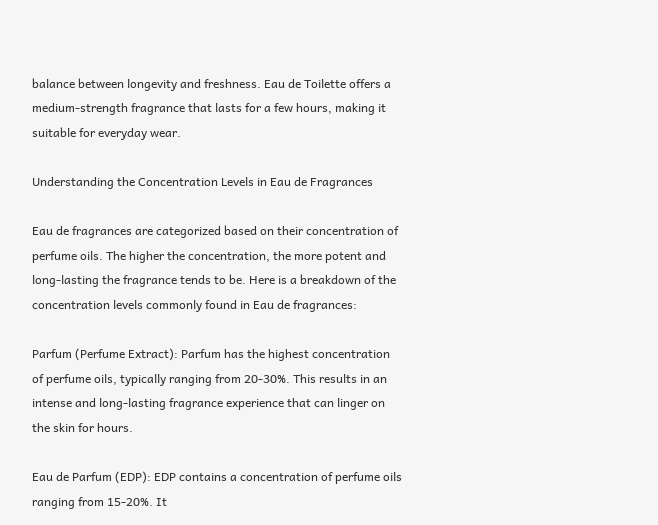balance between longevity and freshness. Eau de Toilette offers a medium-strength fragrance that lasts for a few hours, making it suitable for everyday wear.

Understanding the Concentration Levels in Eau de Fragrances

Eau de fragrances are categorized based on their concentration of perfume oils. The higher the concentration, the more potent and long-lasting the fragrance tends to be. Here is a breakdown of the concentration levels commonly found in Eau de fragrances:

Parfum (Perfume Extract): Parfum has the highest concentration of perfume oils, typically ranging from 20-30%. This results in an intense and long-lasting fragrance experience that can linger on the skin for hours.

Eau de Parfum (EDP): EDP contains a concentration of perfume oils ranging from 15-20%. It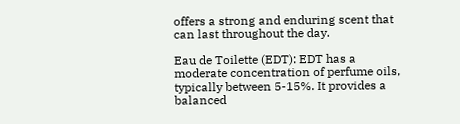offers a strong and enduring scent that can last throughout the day.

Eau de Toilette (EDT): EDT has a moderate concentration of perfume oils, typically between 5-15%. It provides a balanced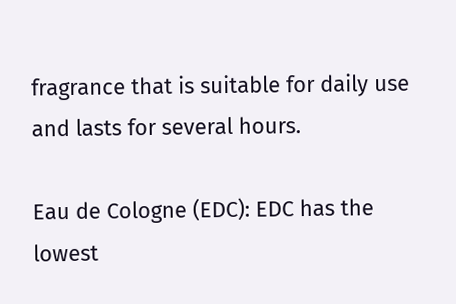fragrance that is suitable for daily use and lasts for several hours.

Eau de Cologne (EDC): EDC has the lowest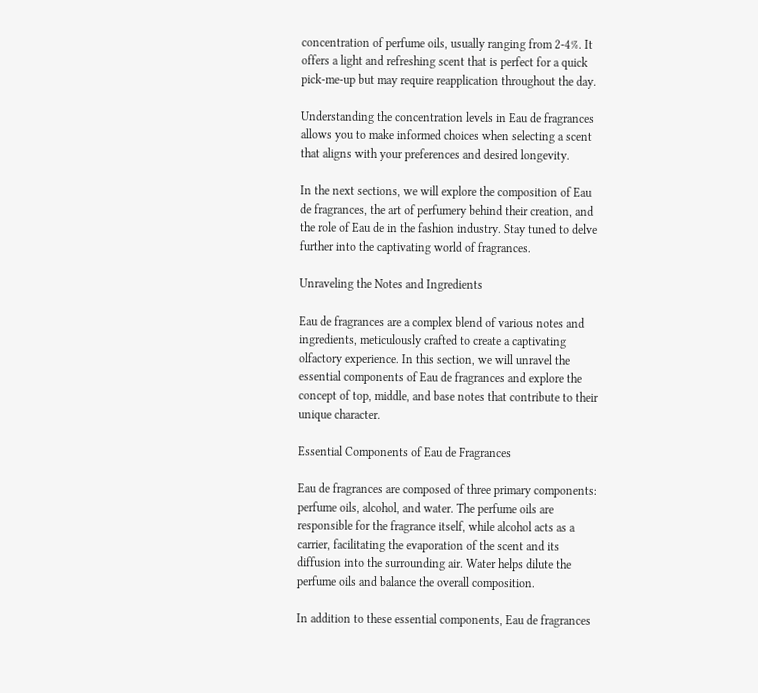concentration of perfume oils, usually ranging from 2-4%. It offers a light and refreshing scent that is perfect for a quick pick-me-up but may require reapplication throughout the day.

Understanding the concentration levels in Eau de fragrances allows you to make informed choices when selecting a scent that aligns with your preferences and desired longevity.

In the next sections, we will explore the composition of Eau de fragrances, the art of perfumery behind their creation, and the role of Eau de in the fashion industry. Stay tuned to delve further into the captivating world of fragrances.

Unraveling the Notes and Ingredients

Eau de fragrances are a complex blend of various notes and ingredients, meticulously crafted to create a captivating olfactory experience. In this section, we will unravel the essential components of Eau de fragrances and explore the concept of top, middle, and base notes that contribute to their unique character.

Essential Components of Eau de Fragrances

Eau de fragrances are composed of three primary components: perfume oils, alcohol, and water. The perfume oils are responsible for the fragrance itself, while alcohol acts as a carrier, facilitating the evaporation of the scent and its diffusion into the surrounding air. Water helps dilute the perfume oils and balance the overall composition.

In addition to these essential components, Eau de fragrances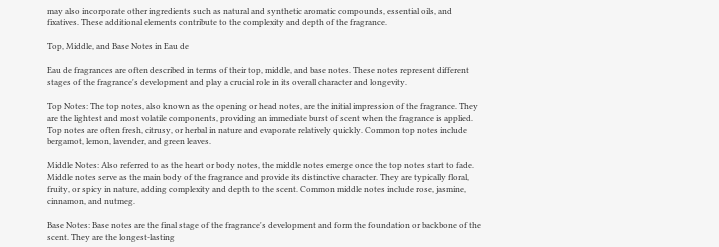may also incorporate other ingredients such as natural and synthetic aromatic compounds, essential oils, and fixatives. These additional elements contribute to the complexity and depth of the fragrance.

Top, Middle, and Base Notes in Eau de

Eau de fragrances are often described in terms of their top, middle, and base notes. These notes represent different stages of the fragrance's development and play a crucial role in its overall character and longevity.

Top Notes: The top notes, also known as the opening or head notes, are the initial impression of the fragrance. They are the lightest and most volatile components, providing an immediate burst of scent when the fragrance is applied. Top notes are often fresh, citrusy, or herbal in nature and evaporate relatively quickly. Common top notes include bergamot, lemon, lavender, and green leaves.

Middle Notes: Also referred to as the heart or body notes, the middle notes emerge once the top notes start to fade. Middle notes serve as the main body of the fragrance and provide its distinctive character. They are typically floral, fruity, or spicy in nature, adding complexity and depth to the scent. Common middle notes include rose, jasmine, cinnamon, and nutmeg.

Base Notes: Base notes are the final stage of the fragrance's development and form the foundation or backbone of the scent. They are the longest-lasting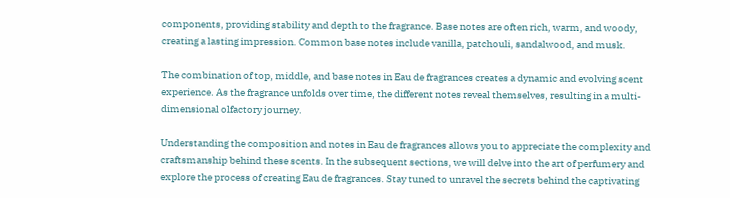components, providing stability and depth to the fragrance. Base notes are often rich, warm, and woody, creating a lasting impression. Common base notes include vanilla, patchouli, sandalwood, and musk.

The combination of top, middle, and base notes in Eau de fragrances creates a dynamic and evolving scent experience. As the fragrance unfolds over time, the different notes reveal themselves, resulting in a multi-dimensional olfactory journey.

Understanding the composition and notes in Eau de fragrances allows you to appreciate the complexity and craftsmanship behind these scents. In the subsequent sections, we will delve into the art of perfumery and explore the process of creating Eau de fragrances. Stay tuned to unravel the secrets behind the captivating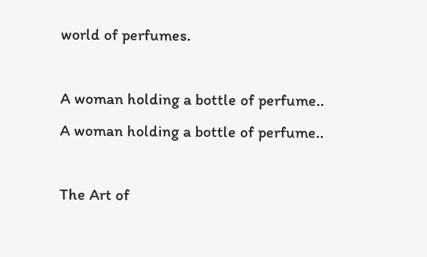world of perfumes.

A woman holding a bottle of perfume..
A woman holding a bottle of perfume..

The Art of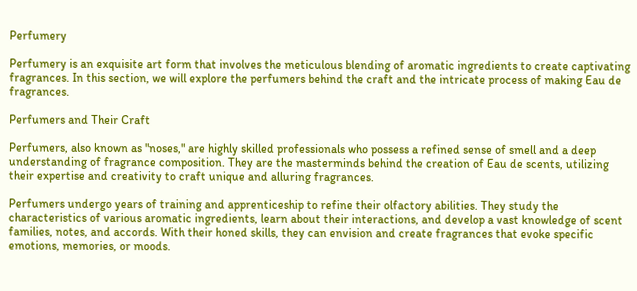Perfumery

Perfumery is an exquisite art form that involves the meticulous blending of aromatic ingredients to create captivating fragrances. In this section, we will explore the perfumers behind the craft and the intricate process of making Eau de fragrances.

Perfumers and Their Craft

Perfumers, also known as "noses," are highly skilled professionals who possess a refined sense of smell and a deep understanding of fragrance composition. They are the masterminds behind the creation of Eau de scents, utilizing their expertise and creativity to craft unique and alluring fragrances.

Perfumers undergo years of training and apprenticeship to refine their olfactory abilities. They study the characteristics of various aromatic ingredients, learn about their interactions, and develop a vast knowledge of scent families, notes, and accords. With their honed skills, they can envision and create fragrances that evoke specific emotions, memories, or moods.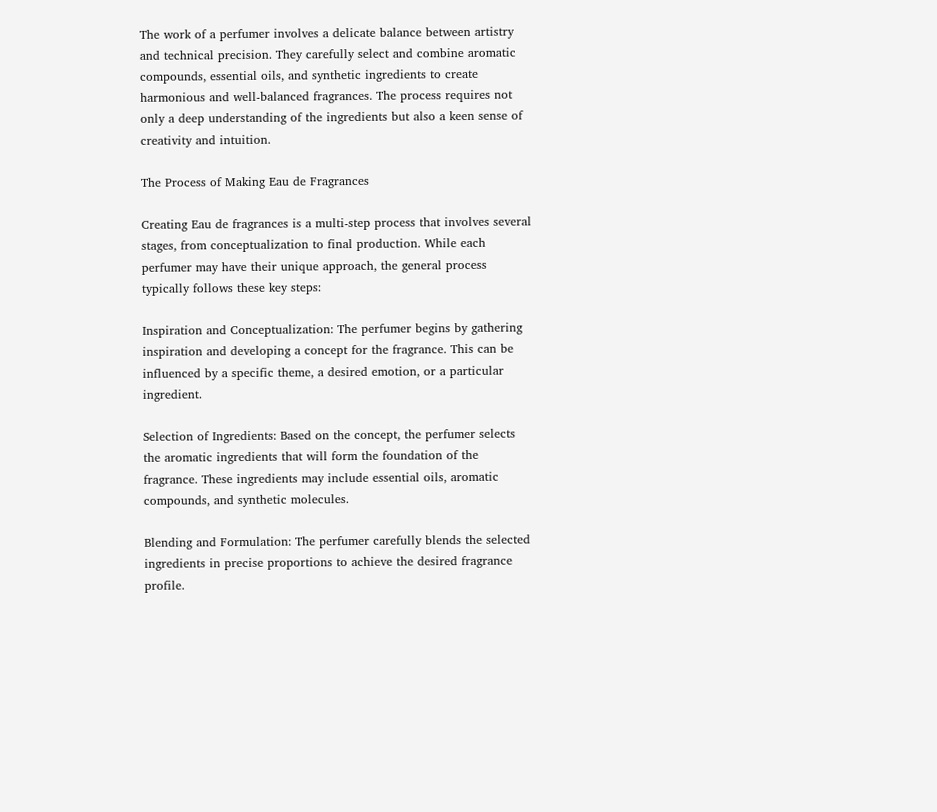The work of a perfumer involves a delicate balance between artistry and technical precision. They carefully select and combine aromatic compounds, essential oils, and synthetic ingredients to create harmonious and well-balanced fragrances. The process requires not only a deep understanding of the ingredients but also a keen sense of creativity and intuition.

The Process of Making Eau de Fragrances

Creating Eau de fragrances is a multi-step process that involves several stages, from conceptualization to final production. While each perfumer may have their unique approach, the general process typically follows these key steps:

Inspiration and Conceptualization: The perfumer begins by gathering inspiration and developing a concept for the fragrance. This can be influenced by a specific theme, a desired emotion, or a particular ingredient.

Selection of Ingredients: Based on the concept, the perfumer selects the aromatic ingredients that will form the foundation of the fragrance. These ingredients may include essential oils, aromatic compounds, and synthetic molecules.

Blending and Formulation: The perfumer carefully blends the selected ingredients in precise proportions to achieve the desired fragrance profile.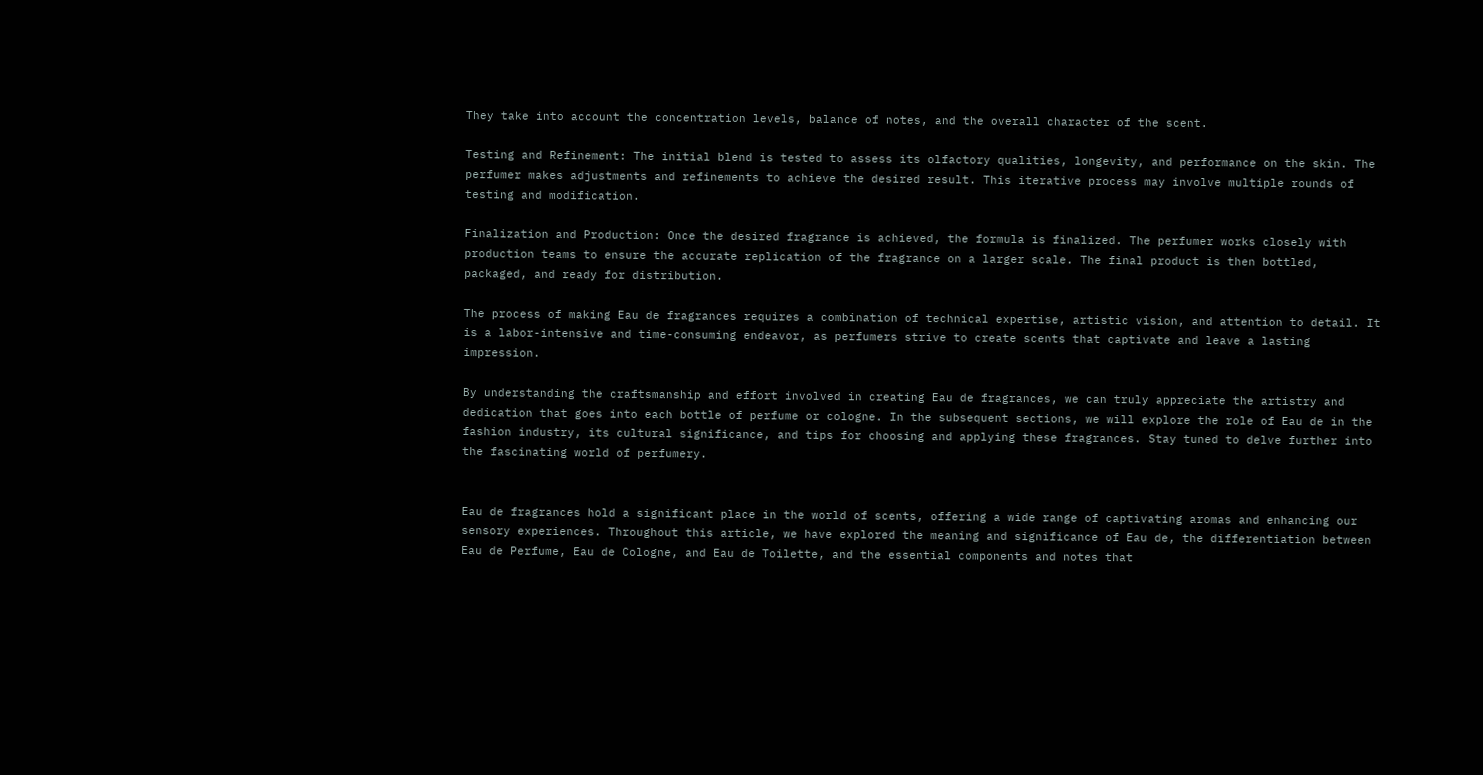They take into account the concentration levels, balance of notes, and the overall character of the scent.

Testing and Refinement: The initial blend is tested to assess its olfactory qualities, longevity, and performance on the skin. The perfumer makes adjustments and refinements to achieve the desired result. This iterative process may involve multiple rounds of testing and modification.

Finalization and Production: Once the desired fragrance is achieved, the formula is finalized. The perfumer works closely with production teams to ensure the accurate replication of the fragrance on a larger scale. The final product is then bottled, packaged, and ready for distribution.

The process of making Eau de fragrances requires a combination of technical expertise, artistic vision, and attention to detail. It is a labor-intensive and time-consuming endeavor, as perfumers strive to create scents that captivate and leave a lasting impression.

By understanding the craftsmanship and effort involved in creating Eau de fragrances, we can truly appreciate the artistry and dedication that goes into each bottle of perfume or cologne. In the subsequent sections, we will explore the role of Eau de in the fashion industry, its cultural significance, and tips for choosing and applying these fragrances. Stay tuned to delve further into the fascinating world of perfumery.


Eau de fragrances hold a significant place in the world of scents, offering a wide range of captivating aromas and enhancing our sensory experiences. Throughout this article, we have explored the meaning and significance of Eau de, the differentiation between Eau de Perfume, Eau de Cologne, and Eau de Toilette, and the essential components and notes that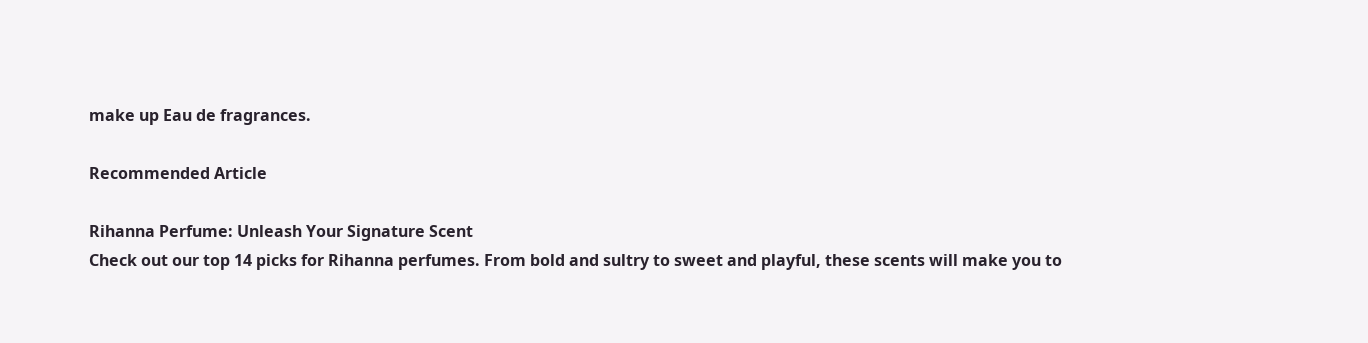make up Eau de fragrances.

Recommended Article

Rihanna Perfume: Unleash Your Signature Scent
Check out our top 14 picks for Rihanna perfumes. From bold and sultry to sweet and playful, these scents will make you to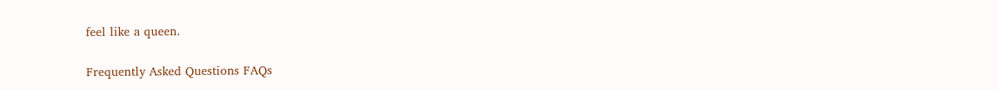feel like a queen.

Frequently Asked Questions FAQs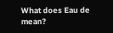What does Eau de mean?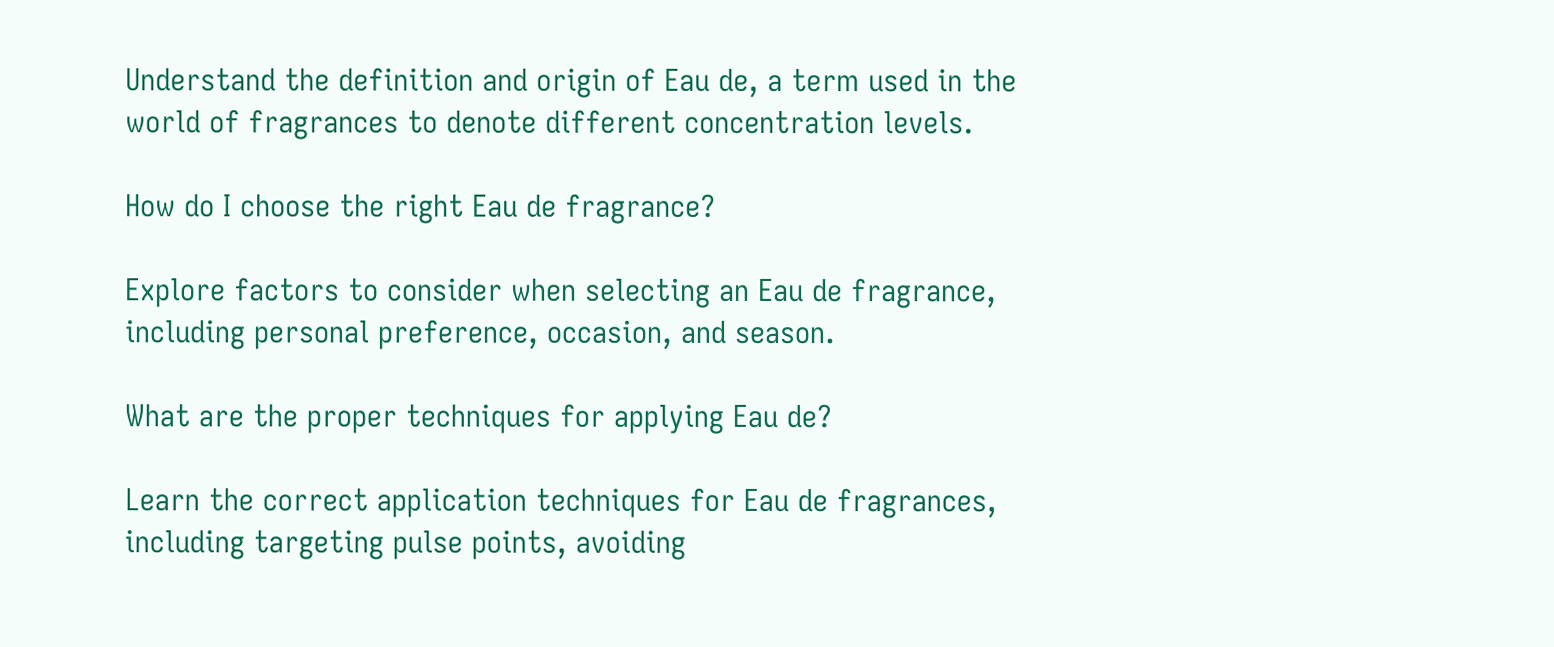Understand the definition and origin of Eau de, a term used in the world of fragrances to denote different concentration levels.

How do I choose the right Eau de fragrance?

Explore factors to consider when selecting an Eau de fragrance, including personal preference, occasion, and season.

What are the proper techniques for applying Eau de?

Learn the correct application techniques for Eau de fragrances, including targeting pulse points, avoiding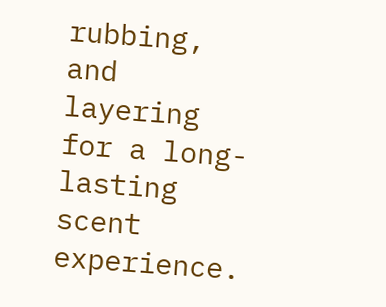rubbing, and layering for a long-lasting scent experience.